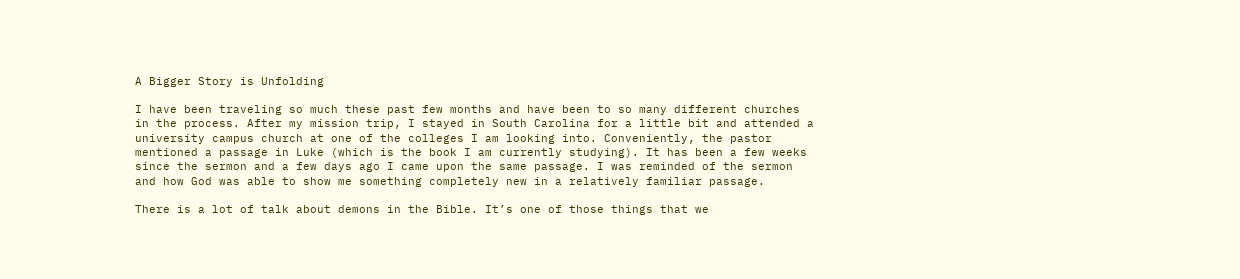A Bigger Story is Unfolding

I have been traveling so much these past few months and have been to so many different churches in the process. After my mission trip, I stayed in South Carolina for a little bit and attended a university campus church at one of the colleges I am looking into. Conveniently, the pastor mentioned a passage in Luke (which is the book I am currently studying). It has been a few weeks since the sermon and a few days ago I came upon the same passage. I was reminded of the sermon and how God was able to show me something completely new in a relatively familiar passage.

There is a lot of talk about demons in the Bible. It’s one of those things that we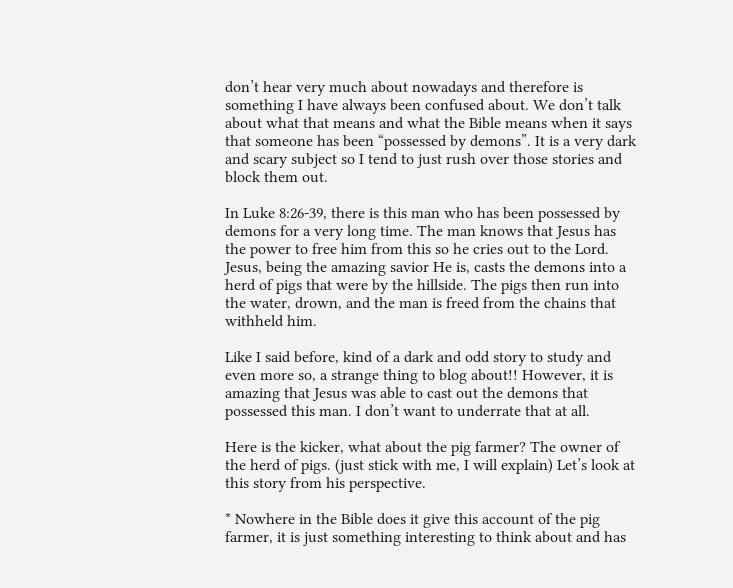don’t hear very much about nowadays and therefore is something I have always been confused about. We don’t talk about what that means and what the Bible means when it says that someone has been “possessed by demons”. It is a very dark and scary subject so I tend to just rush over those stories and block them out.

In Luke 8:26-39, there is this man who has been possessed by demons for a very long time. The man knows that Jesus has the power to free him from this so he cries out to the Lord. Jesus, being the amazing savior He is, casts the demons into a herd of pigs that were by the hillside. The pigs then run into the water, drown, and the man is freed from the chains that withheld him.

Like I said before, kind of a dark and odd story to study and even more so, a strange thing to blog about!! However, it is amazing that Jesus was able to cast out the demons that possessed this man. I don’t want to underrate that at all.

Here is the kicker, what about the pig farmer? The owner of the herd of pigs. (just stick with me, I will explain) Let’s look at this story from his perspective.

* Nowhere in the Bible does it give this account of the pig farmer, it is just something interesting to think about and has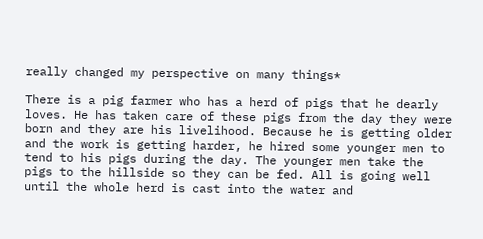really changed my perspective on many things*

There is a pig farmer who has a herd of pigs that he dearly loves. He has taken care of these pigs from the day they were born and they are his livelihood. Because he is getting older and the work is getting harder, he hired some younger men to tend to his pigs during the day. The younger men take the pigs to the hillside so they can be fed. All is going well until the whole herd is cast into the water and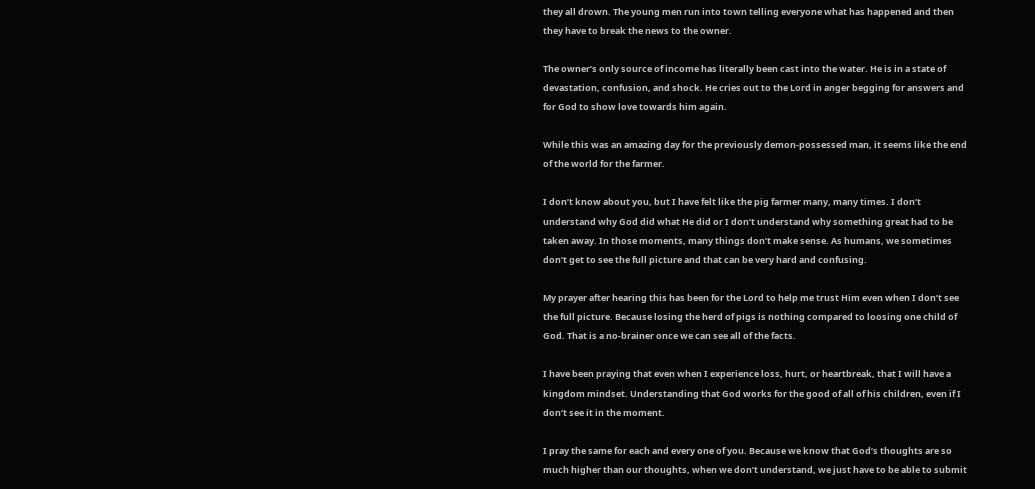they all drown. The young men run into town telling everyone what has happened and then they have to break the news to the owner.

The owner’s only source of income has literally been cast into the water. He is in a state of devastation, confusion, and shock. He cries out to the Lord in anger begging for answers and for God to show love towards him again.

While this was an amazing day for the previously demon-possessed man, it seems like the end of the world for the farmer.

I don’t know about you, but I have felt like the pig farmer many, many times. I don’t understand why God did what He did or I don’t understand why something great had to be taken away. In those moments, many things don’t make sense. As humans, we sometimes don’t get to see the full picture and that can be very hard and confusing.

My prayer after hearing this has been for the Lord to help me trust Him even when I don’t see the full picture. Because losing the herd of pigs is nothing compared to loosing one child of God. That is a no-brainer once we can see all of the facts.

I have been praying that even when I experience loss, hurt, or heartbreak, that I will have a kingdom mindset. Understanding that God works for the good of all of his children, even if I don’t see it in the moment.

I pray the same for each and every one of you. Because we know that God’s thoughts are so much higher than our thoughts, when we don’t understand, we just have to be able to submit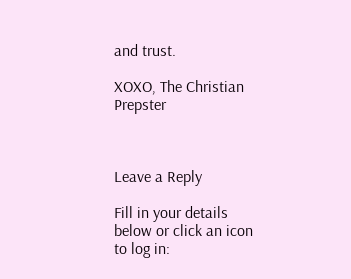and trust.

XOXO, The Christian Prepster



Leave a Reply

Fill in your details below or click an icon to log in: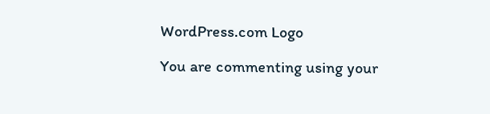WordPress.com Logo

You are commenting using your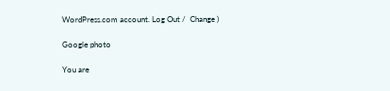WordPress.com account. Log Out /  Change )

Google photo

You are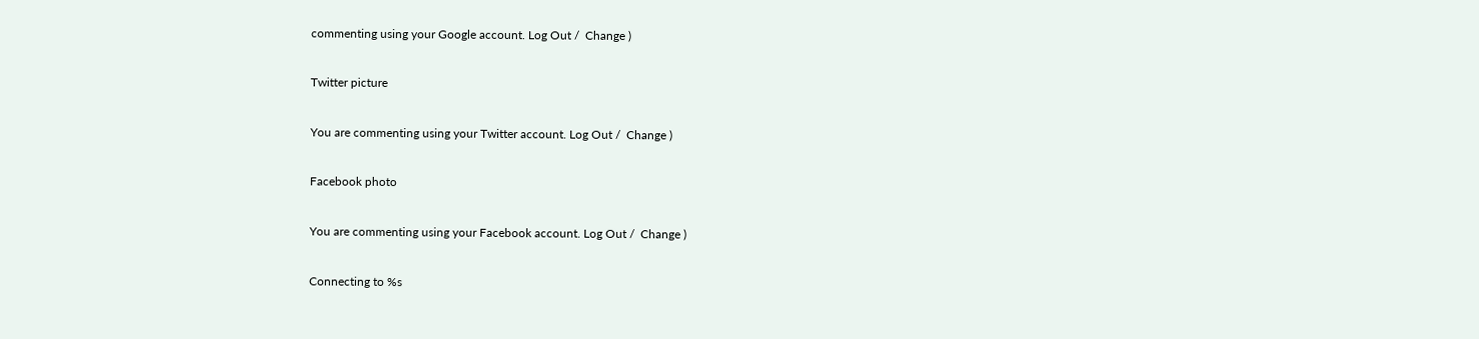commenting using your Google account. Log Out /  Change )

Twitter picture

You are commenting using your Twitter account. Log Out /  Change )

Facebook photo

You are commenting using your Facebook account. Log Out /  Change )

Connecting to %s